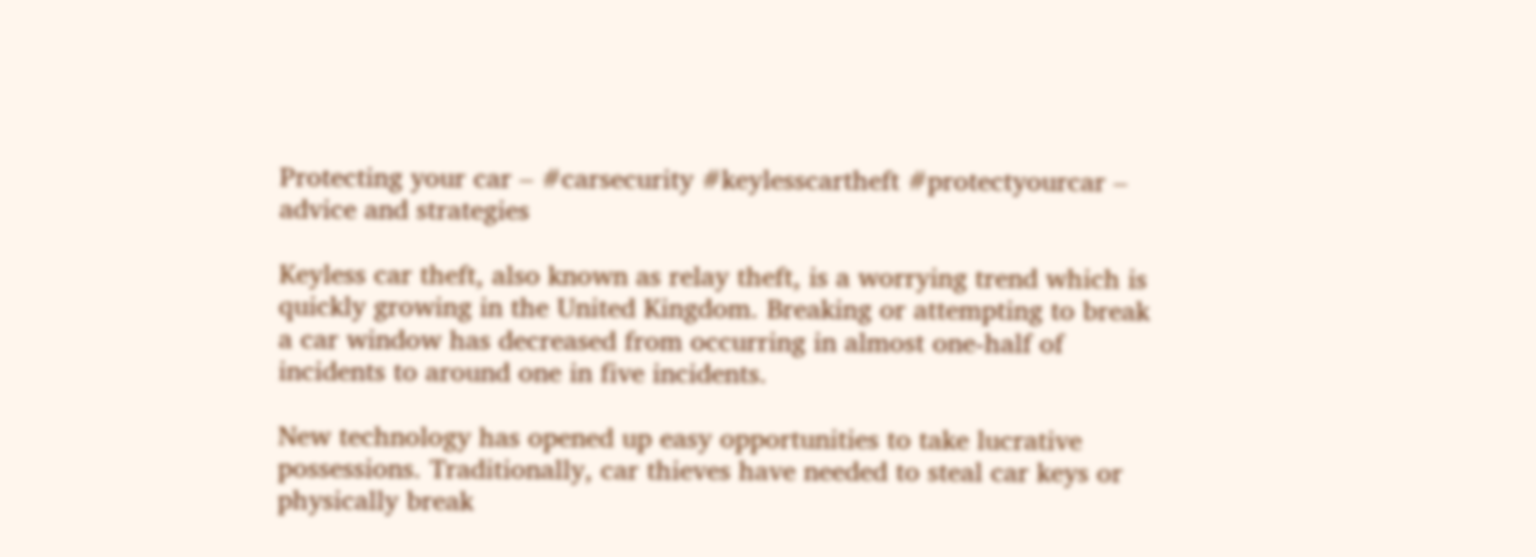Protecting your car – #carsecurity #keylesscartheft #protectyourcar – advice and strategies

Keyless car theft, also known as relay theft, is a worrying trend which is quickly growing in the United Kingdom. Breaking or attempting to break a car window has decreased from occurring in almost one-half of incidents to around one in five incidents.

New technology has opened up easy opportunities to take lucrative possessions. Traditionally, car thieves have needed to steal car keys or physically break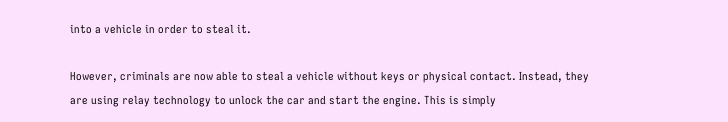into a vehicle in order to steal it.

However, criminals are now able to steal a vehicle without keys or physical contact. Instead, they are using relay technology to unlock the car and start the engine. This is simply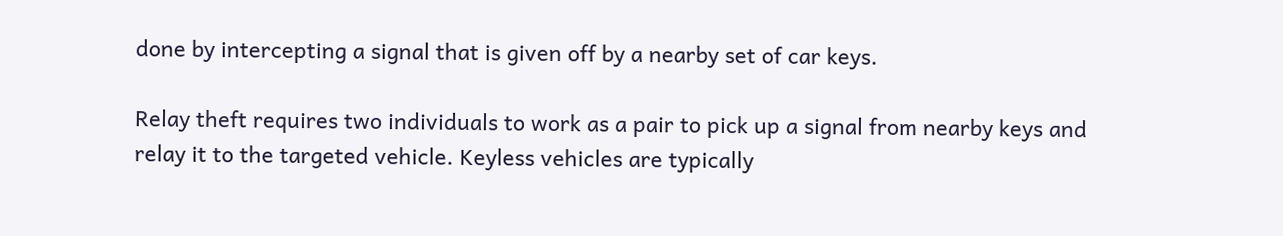done by intercepting a signal that is given off by a nearby set of car keys.

Relay theft requires two individuals to work as a pair to pick up a signal from nearby keys and relay it to the targeted vehicle. Keyless vehicles are typically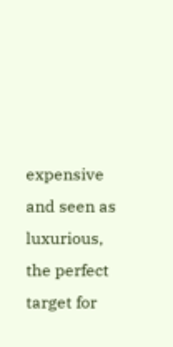expensive and seen as luxurious, the perfect target for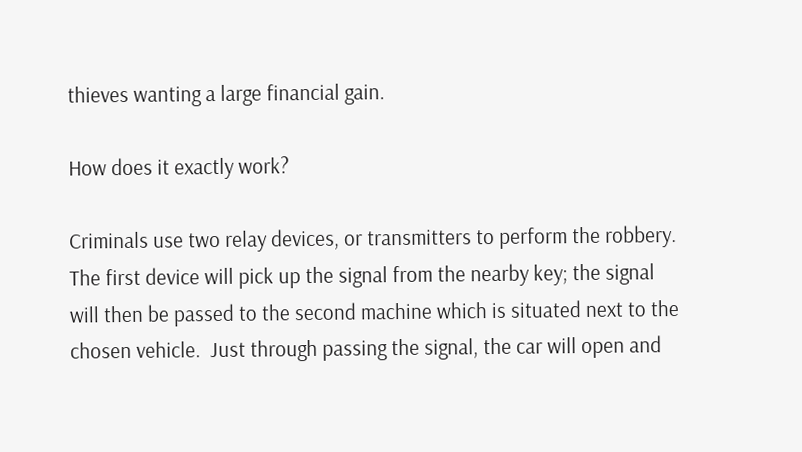thieves wanting a large financial gain.

How does it exactly work?

Criminals use two relay devices, or transmitters to perform the robbery. The first device will pick up the signal from the nearby key; the signal will then be passed to the second machine which is situated next to the chosen vehicle.  Just through passing the signal, the car will open and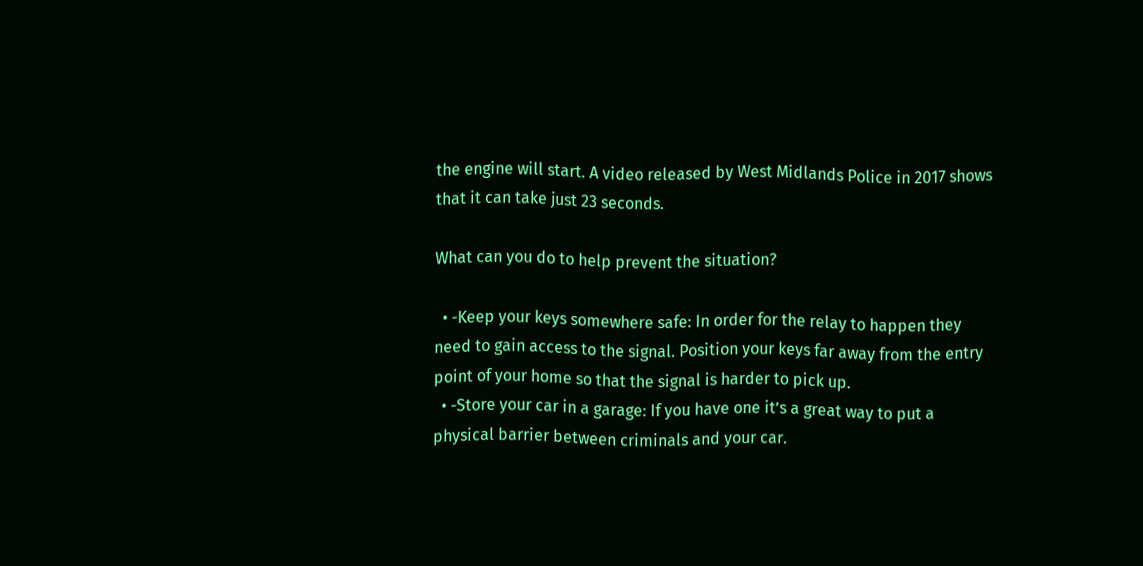the engine will start. A video released by West Midlands Police in 2017 shows that it can take just 23 seconds.

What can you do to help prevent the situation?

  • -Keep your keys somewhere safe: In order for the relay to happen they need to gain access to the signal. Position your keys far away from the entry point of your home so that the signal is harder to pick up.
  • -Store your car in a garage: If you have one it’s a great way to put a physical barrier between criminals and your car.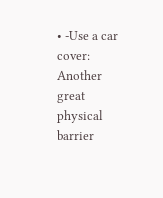• -Use a car cover: Another great physical barrier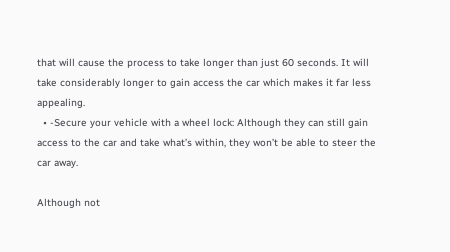that will cause the process to take longer than just 60 seconds. It will take considerably longer to gain access the car which makes it far less appealing.
  • -Secure your vehicle with a wheel lock: Although they can still gain access to the car and take what’s within, they won’t be able to steer the car away.

Although not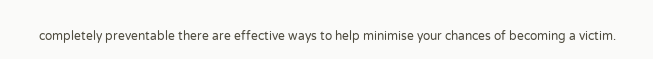completely preventable there are effective ways to help minimise your chances of becoming a victim.